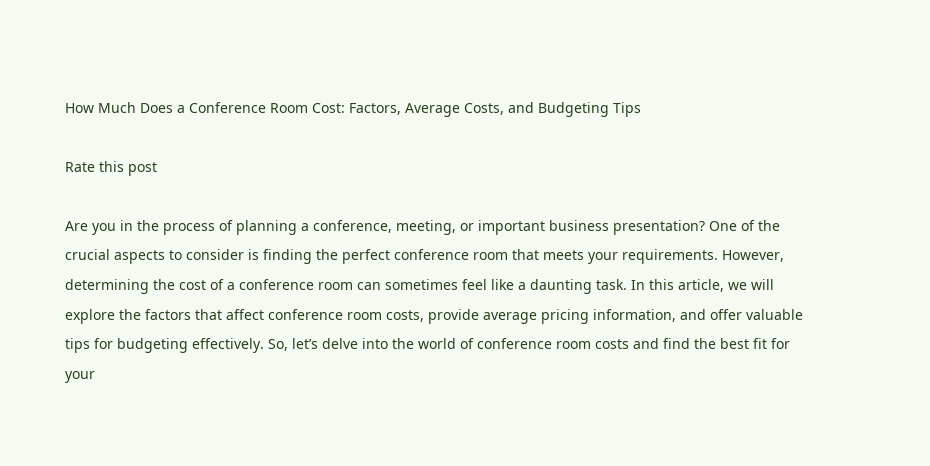How Much Does a Conference Room Cost: Factors, Average Costs, and Budgeting Tips

Rate this post

Are you in the process of planning a conference, meeting, or important business presentation? One of the crucial aspects to consider is finding the perfect conference room that meets your requirements. However, determining the cost of a conference room can sometimes feel like a daunting task. In this article, we will explore the factors that affect conference room costs, provide average pricing information, and offer valuable tips for budgeting effectively. So, let’s delve into the world of conference room costs and find the best fit for your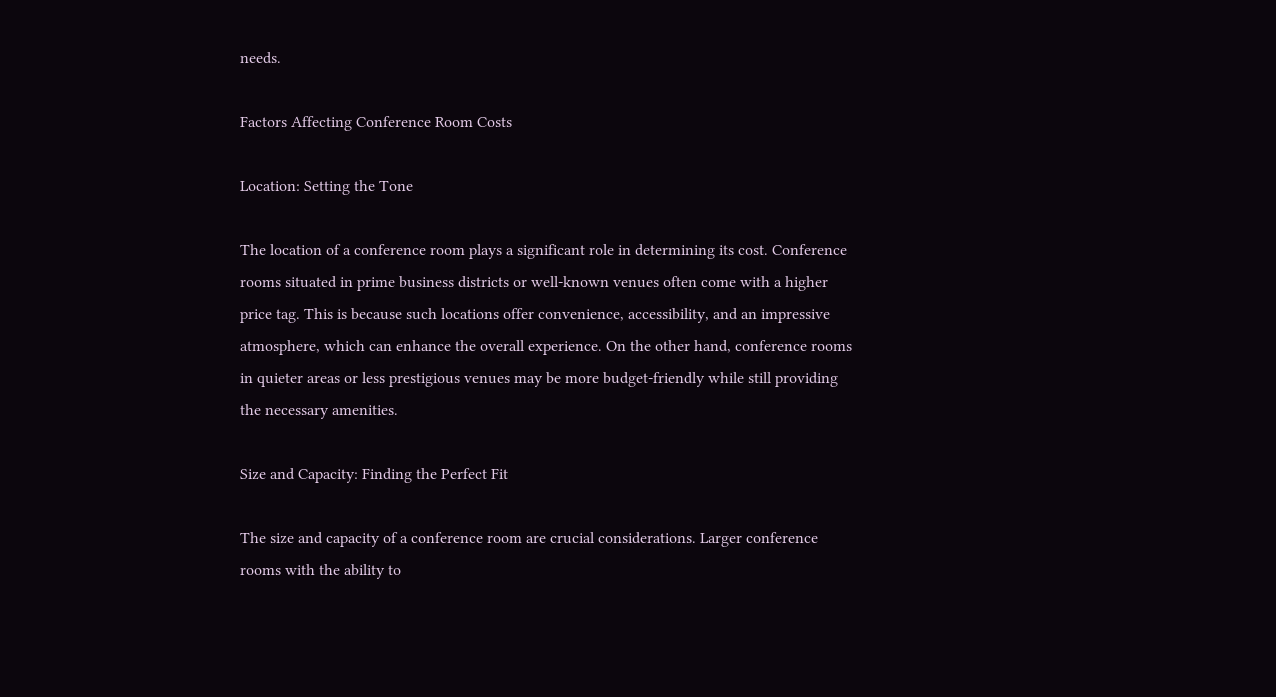needs.

Factors Affecting Conference Room Costs

Location: Setting the Tone

The location of a conference room plays a significant role in determining its cost. Conference rooms situated in prime business districts or well-known venues often come with a higher price tag. This is because such locations offer convenience, accessibility, and an impressive atmosphere, which can enhance the overall experience. On the other hand, conference rooms in quieter areas or less prestigious venues may be more budget-friendly while still providing the necessary amenities.

Size and Capacity: Finding the Perfect Fit

The size and capacity of a conference room are crucial considerations. Larger conference rooms with the ability to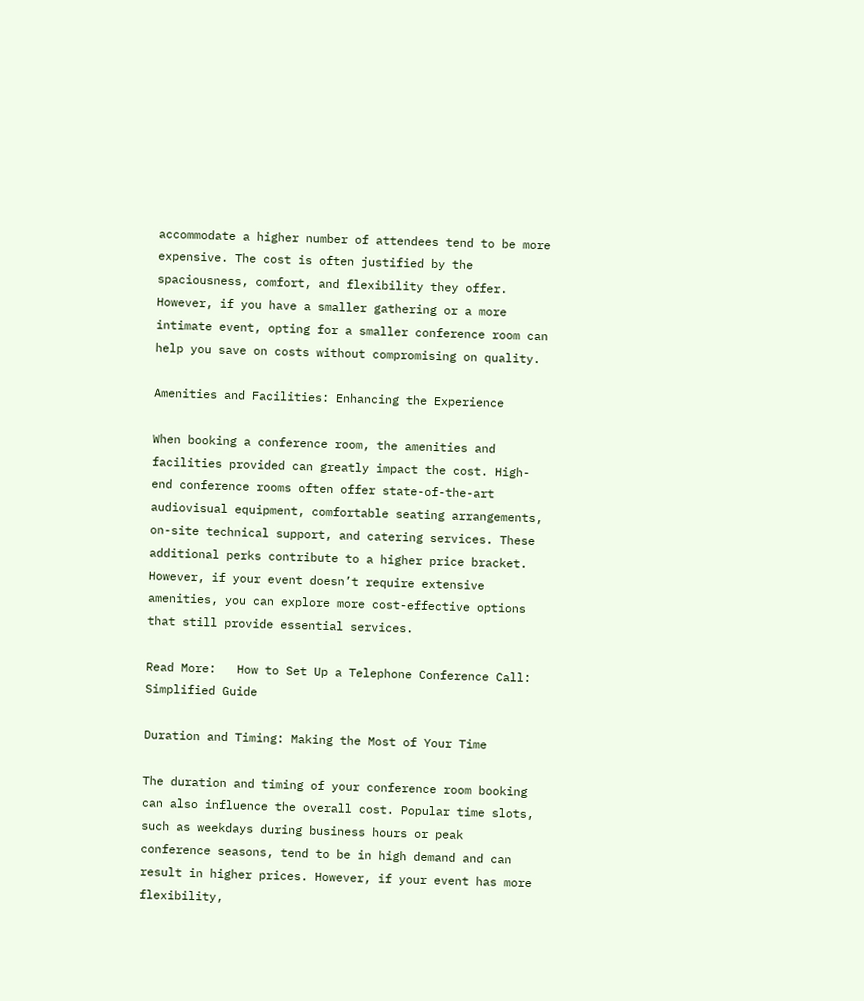accommodate a higher number of attendees tend to be more expensive. The cost is often justified by the spaciousness, comfort, and flexibility they offer. However, if you have a smaller gathering or a more intimate event, opting for a smaller conference room can help you save on costs without compromising on quality.

Amenities and Facilities: Enhancing the Experience

When booking a conference room, the amenities and facilities provided can greatly impact the cost. High-end conference rooms often offer state-of-the-art audiovisual equipment, comfortable seating arrangements, on-site technical support, and catering services. These additional perks contribute to a higher price bracket. However, if your event doesn’t require extensive amenities, you can explore more cost-effective options that still provide essential services.

Read More:   How to Set Up a Telephone Conference Call: Simplified Guide

Duration and Timing: Making the Most of Your Time

The duration and timing of your conference room booking can also influence the overall cost. Popular time slots, such as weekdays during business hours or peak conference seasons, tend to be in high demand and can result in higher prices. However, if your event has more flexibility,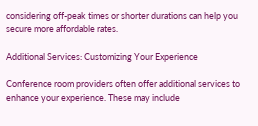considering off-peak times or shorter durations can help you secure more affordable rates.

Additional Services: Customizing Your Experience

Conference room providers often offer additional services to enhance your experience. These may include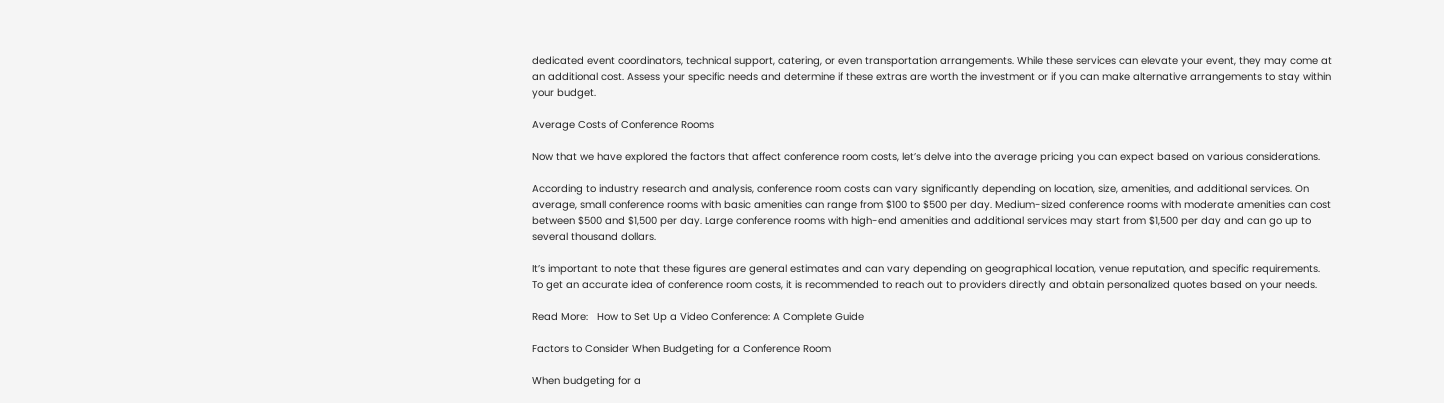dedicated event coordinators, technical support, catering, or even transportation arrangements. While these services can elevate your event, they may come at an additional cost. Assess your specific needs and determine if these extras are worth the investment or if you can make alternative arrangements to stay within your budget.

Average Costs of Conference Rooms

Now that we have explored the factors that affect conference room costs, let’s delve into the average pricing you can expect based on various considerations.

According to industry research and analysis, conference room costs can vary significantly depending on location, size, amenities, and additional services. On average, small conference rooms with basic amenities can range from $100 to $500 per day. Medium-sized conference rooms with moderate amenities can cost between $500 and $1,500 per day. Large conference rooms with high-end amenities and additional services may start from $1,500 per day and can go up to several thousand dollars.

It’s important to note that these figures are general estimates and can vary depending on geographical location, venue reputation, and specific requirements. To get an accurate idea of conference room costs, it is recommended to reach out to providers directly and obtain personalized quotes based on your needs.

Read More:   How to Set Up a Video Conference: A Complete Guide

Factors to Consider When Budgeting for a Conference Room

When budgeting for a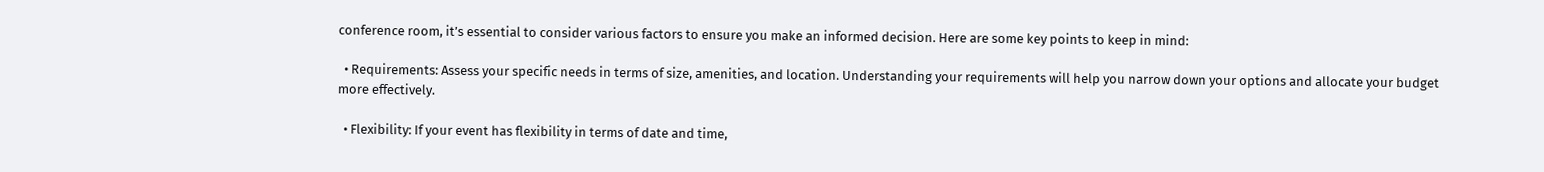conference room, it’s essential to consider various factors to ensure you make an informed decision. Here are some key points to keep in mind:

  • Requirements: Assess your specific needs in terms of size, amenities, and location. Understanding your requirements will help you narrow down your options and allocate your budget more effectively.

  • Flexibility: If your event has flexibility in terms of date and time,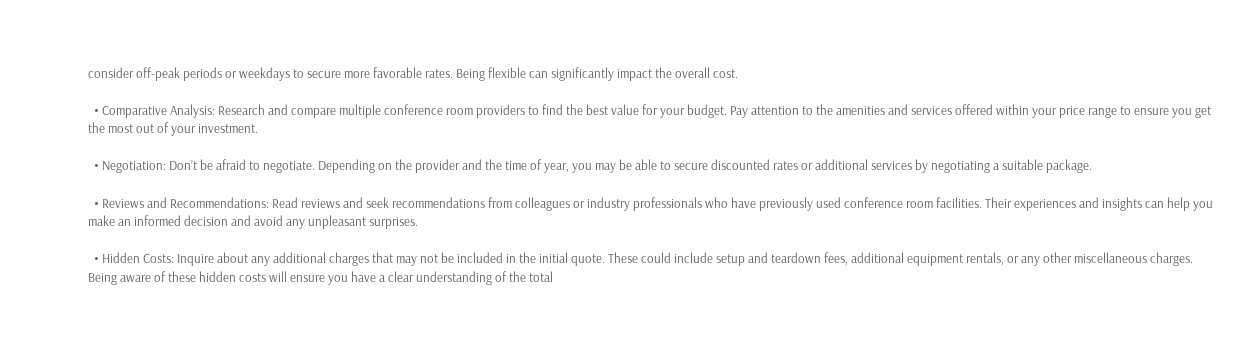consider off-peak periods or weekdays to secure more favorable rates. Being flexible can significantly impact the overall cost.

  • Comparative Analysis: Research and compare multiple conference room providers to find the best value for your budget. Pay attention to the amenities and services offered within your price range to ensure you get the most out of your investment.

  • Negotiation: Don’t be afraid to negotiate. Depending on the provider and the time of year, you may be able to secure discounted rates or additional services by negotiating a suitable package.

  • Reviews and Recommendations: Read reviews and seek recommendations from colleagues or industry professionals who have previously used conference room facilities. Their experiences and insights can help you make an informed decision and avoid any unpleasant surprises.

  • Hidden Costs: Inquire about any additional charges that may not be included in the initial quote. These could include setup and teardown fees, additional equipment rentals, or any other miscellaneous charges. Being aware of these hidden costs will ensure you have a clear understanding of the total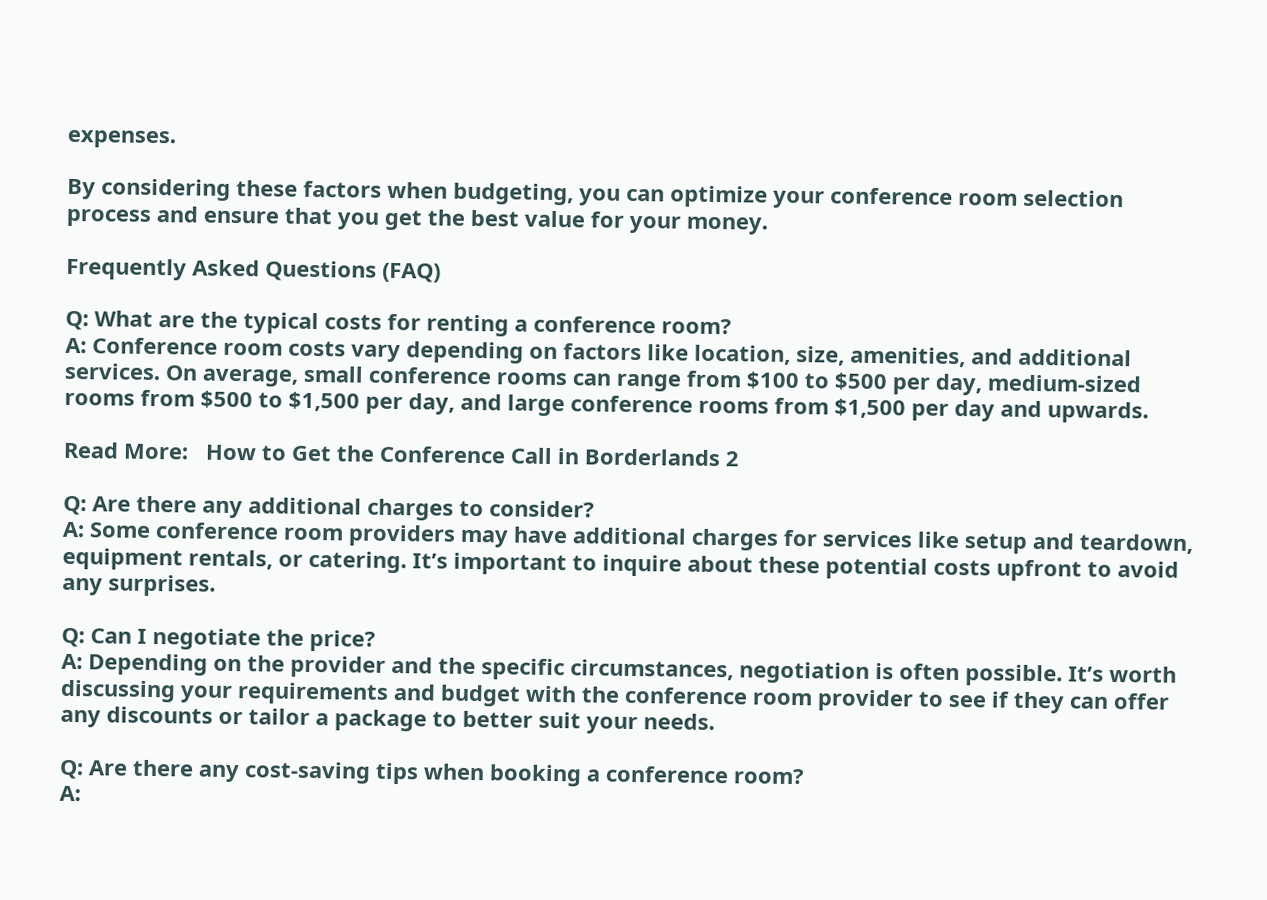expenses.

By considering these factors when budgeting, you can optimize your conference room selection process and ensure that you get the best value for your money.

Frequently Asked Questions (FAQ)

Q: What are the typical costs for renting a conference room?
A: Conference room costs vary depending on factors like location, size, amenities, and additional services. On average, small conference rooms can range from $100 to $500 per day, medium-sized rooms from $500 to $1,500 per day, and large conference rooms from $1,500 per day and upwards.

Read More:   How to Get the Conference Call in Borderlands 2

Q: Are there any additional charges to consider?
A: Some conference room providers may have additional charges for services like setup and teardown, equipment rentals, or catering. It’s important to inquire about these potential costs upfront to avoid any surprises.

Q: Can I negotiate the price?
A: Depending on the provider and the specific circumstances, negotiation is often possible. It’s worth discussing your requirements and budget with the conference room provider to see if they can offer any discounts or tailor a package to better suit your needs.

Q: Are there any cost-saving tips when booking a conference room?
A: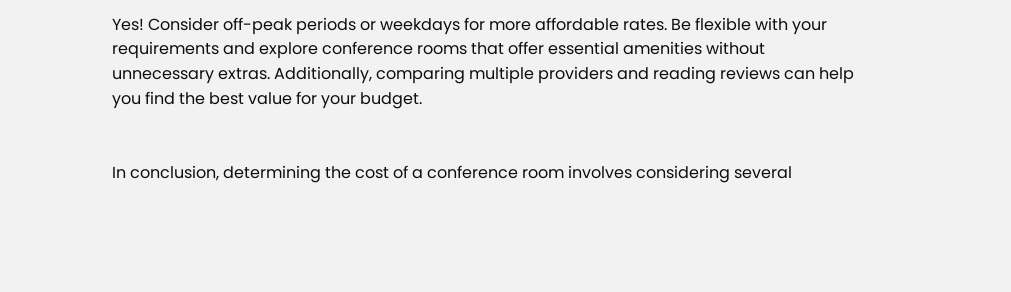Yes! Consider off-peak periods or weekdays for more affordable rates. Be flexible with your requirements and explore conference rooms that offer essential amenities without unnecessary extras. Additionally, comparing multiple providers and reading reviews can help you find the best value for your budget.


In conclusion, determining the cost of a conference room involves considering several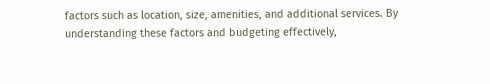factors such as location, size, amenities, and additional services. By understanding these factors and budgeting effectively,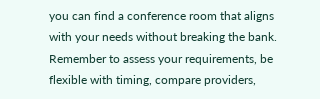you can find a conference room that aligns with your needs without breaking the bank. Remember to assess your requirements, be flexible with timing, compare providers,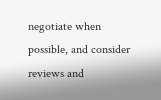negotiate when possible, and consider reviews and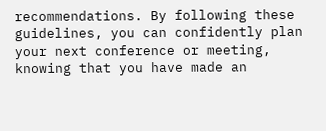recommendations. By following these guidelines, you can confidently plan your next conference or meeting, knowing that you have made an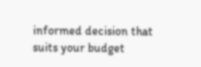informed decision that suits your budget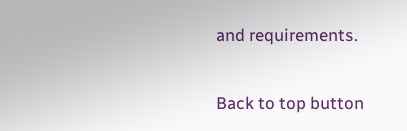and requirements.

Back to top button